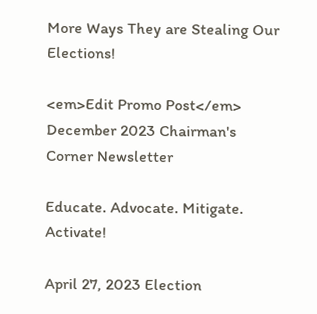More Ways They are Stealing Our Elections!

<em>Edit Promo Post</em> December 2023 Chairman's Corner Newsletter

Educate. Advocate. Mitigate. Activate!

April 27, 2023 Election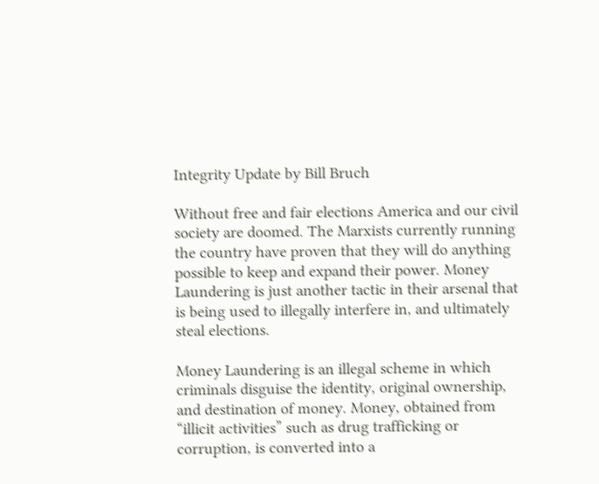Integrity Update by Bill Bruch

Without free and fair elections America and our civil society are doomed. The Marxists currently running the country have proven that they will do anything possible to keep and expand their power. Money Laundering is just another tactic in their arsenal that is being used to illegally interfere in, and ultimately steal elections.

Money Laundering is an illegal scheme in which criminals disguise the identity, original ownership, and destination of money. Money, obtained from “illicit activities” such as drug trafficking or corruption, is converted into a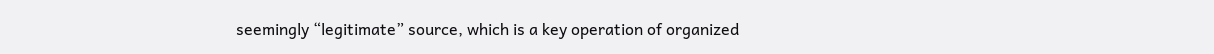seemingly “legitimate” source, which is a key operation of organized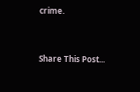crime.


Share This Post...